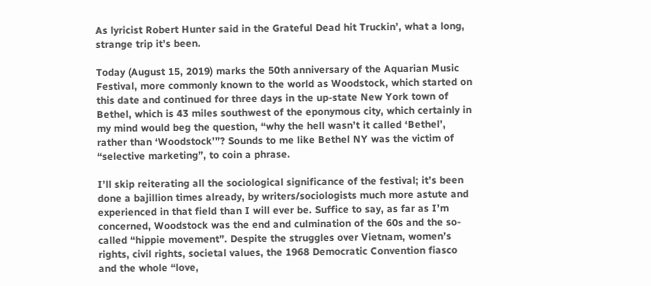As lyricist Robert Hunter said in the Grateful Dead hit Truckin’, what a long, strange trip it’s been.

Today (August 15, 2019) marks the 50th anniversary of the Aquarian Music Festival, more commonly known to the world as Woodstock, which started on this date and continued for three days in the up-state New York town of Bethel, which is 43 miles southwest of the eponymous city, which certainly in my mind would beg the question, “why the hell wasn’t it called ‘Bethel’, rather than ‘Woodstock’”? Sounds to me like Bethel NY was the victim of “selective marketing”, to coin a phrase.

I’ll skip reiterating all the sociological significance of the festival; it’s been done a bajillion times already, by writers/sociologists much more astute and experienced in that field than I will ever be. Suffice to say, as far as I’m concerned, Woodstock was the end and culmination of the 60s and the so-called “hippie movement”. Despite the struggles over Vietnam, women’s rights, civil rights, societal values, the 1968 Democratic Convention fiasco and the whole “love,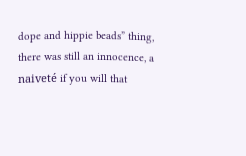dope and hippie beads” thing, there was still an innocence, a naiveté if you will that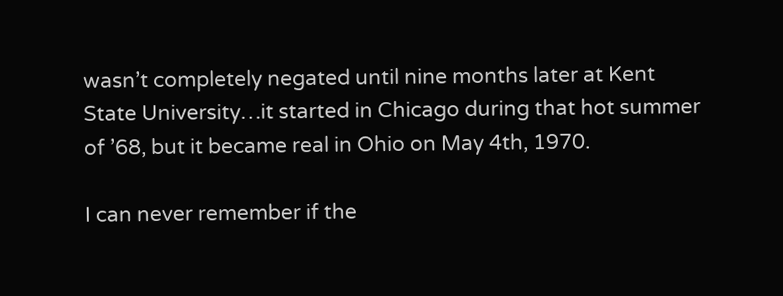wasn’t completely negated until nine months later at Kent State University…it started in Chicago during that hot summer of ’68, but it became real in Ohio on May 4th, 1970.

I can never remember if the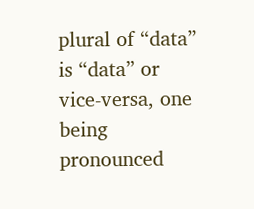plural of “data” is “data” or vice-versa, one being pronounced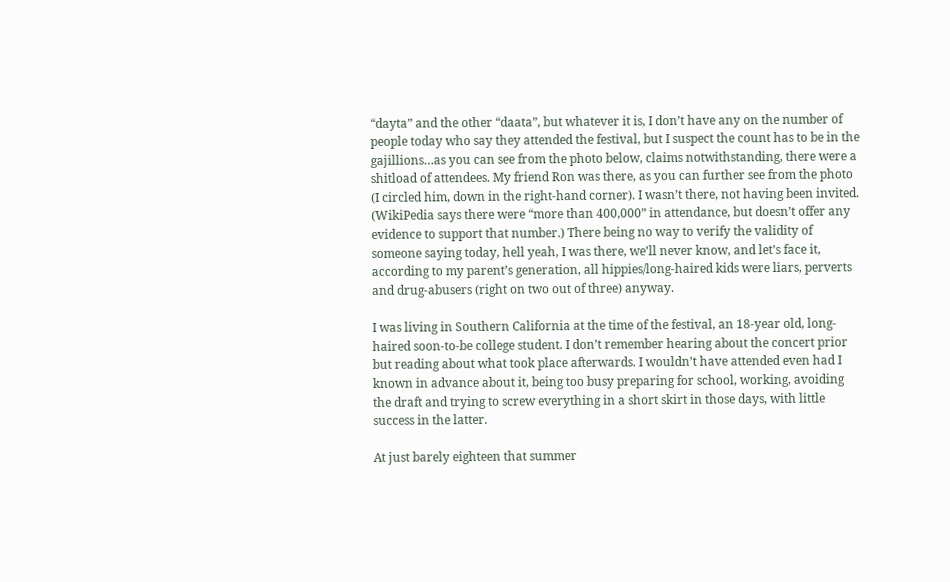“dayta” and the other “daata”, but whatever it is, I don’t have any on the number of people today who say they attended the festival, but I suspect the count has to be in the gajillions…as you can see from the photo below, claims notwithstanding, there were a shitload of attendees. My friend Ron was there, as you can further see from the photo (I circled him, down in the right-hand corner). I wasn’t there, not having been invited. (WikiPedia says there were “more than 400,000” in attendance, but doesn’t offer any evidence to support that number.) There being no way to verify the validity of someone saying today, hell yeah, I was there, we’ll never know, and let’s face it, according to my parent’s generation, all hippies/long-haired kids were liars, perverts and drug-abusers (right on two out of three) anyway.

I was living in Southern California at the time of the festival, an 18-year old, long-haired soon-to-be college student. I don’t remember hearing about the concert prior but reading about what took place afterwards. I wouldn’t have attended even had I known in advance about it, being too busy preparing for school, working, avoiding the draft and trying to screw everything in a short skirt in those days, with little success in the latter.

At just barely eighteen that summer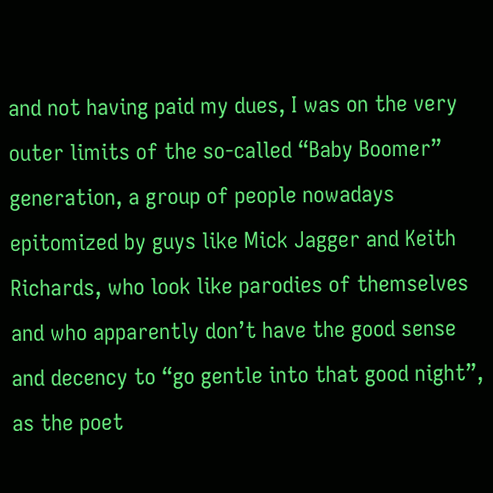and not having paid my dues, I was on the very outer limits of the so-called “Baby Boomer” generation, a group of people nowadays epitomized by guys like Mick Jagger and Keith Richards, who look like parodies of themselves and who apparently don’t have the good sense and decency to “go gentle into that good night”, as the poet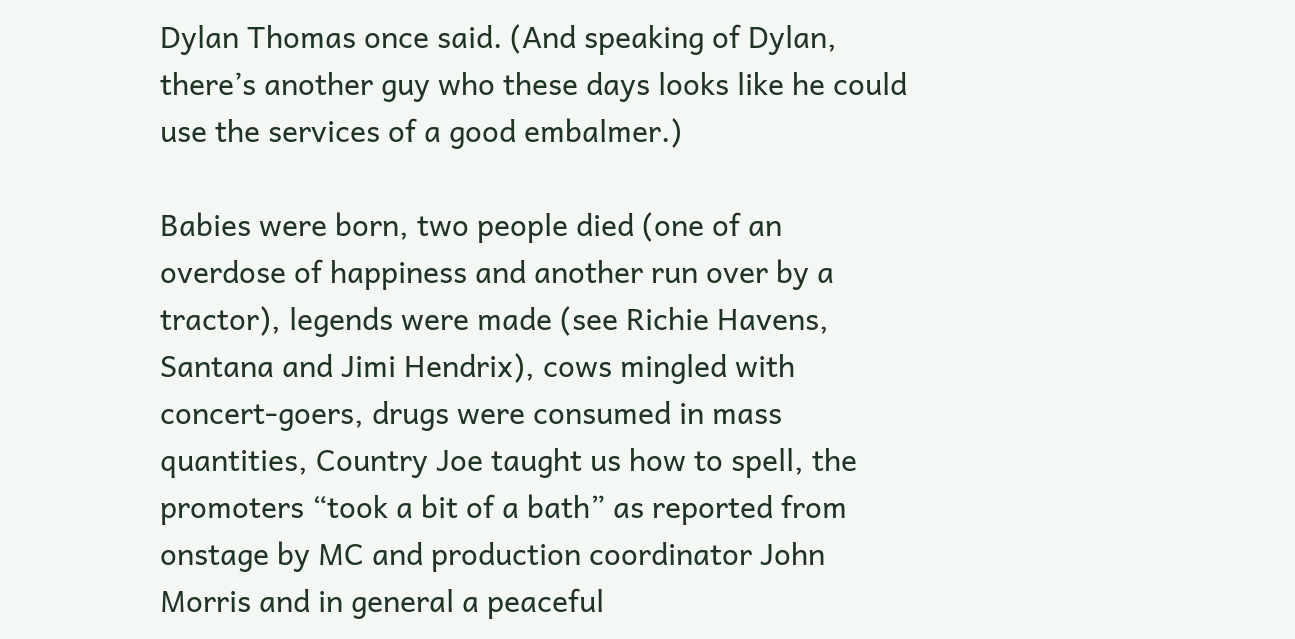Dylan Thomas once said. (And speaking of Dylan, there’s another guy who these days looks like he could use the services of a good embalmer.)

Babies were born, two people died (one of an overdose of happiness and another run over by a tractor), legends were made (see Richie Havens, Santana and Jimi Hendrix), cows mingled with concert-goers, drugs were consumed in mass quantities, Country Joe taught us how to spell, the promoters “took a bit of a bath” as reported from onstage by MC and production coordinator John Morris and in general a peaceful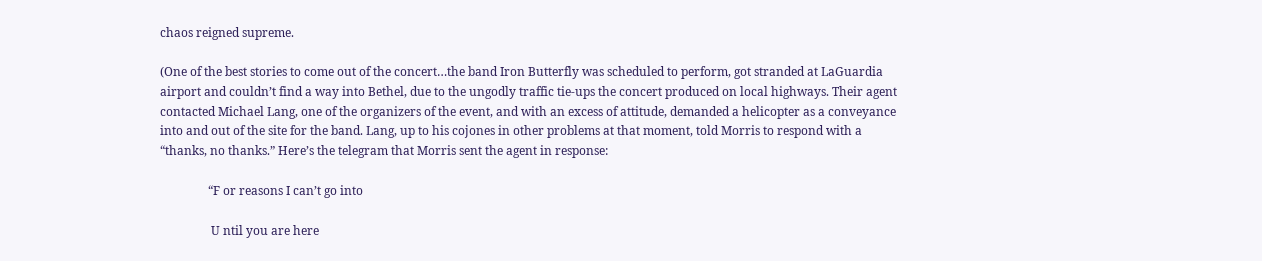chaos reigned supreme.

(One of the best stories to come out of the concert…the band Iron Butterfly was scheduled to perform, got stranded at LaGuardia airport and couldn’t find a way into Bethel, due to the ungodly traffic tie-ups the concert produced on local highways. Their agent contacted Michael Lang, one of the organizers of the event, and with an excess of attitude, demanded a helicopter as a conveyance into and out of the site for the band. Lang, up to his cojones in other problems at that moment, told Morris to respond with a “thanks, no thanks.” Here’s the telegram that Morris sent the agent in response:

                “F or reasons I can’t go into

                 U ntil you are here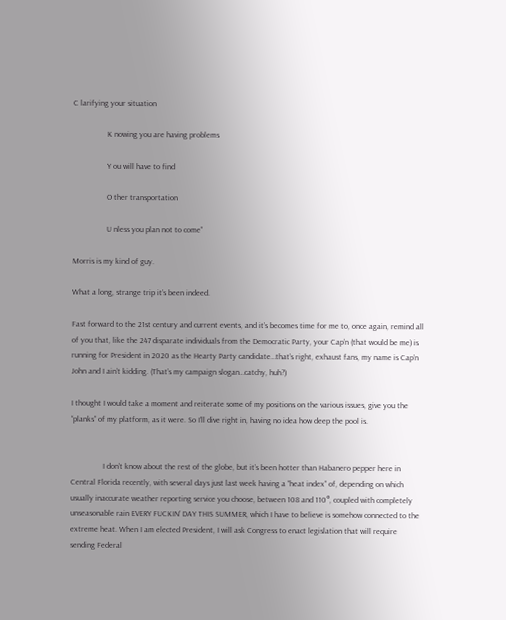C larifying your situation

                 K nowing you are having problems

                 Y ou will have to find

                 O ther transportation

                 U nless you plan not to come”

Morris is my kind of guy.

What a long, strange trip it’s been indeed.

Fast forward to the 21st century and current events, and it’s becomes time for me to, once again, remind all of you that, like the 247 disparate individuals from the Democratic Party, your Cap’n (that would be me) is running for President in 2020 as the Hearty Party candidate…that’s right, exhaust fans, my name is Cap’n John and I ain’t kidding. (That’s my campaign slogan…catchy, huh?)

I thought I would take a moment and reiterate some of my positions on the various issues, give you the “planks” of my platform, as it were. So I’ll dive right in, having no idea how deep the pool is.


                I don’t know about the rest of the globe, but it’s been hotter than Habanero pepper here in Central Florida recently, with several days just last week having a “heat index” of, depending on which usually inaccurate weather reporting service you choose, between 108 and 110°, coupled with completely unseasonable rain EVERY FUCKIN’ DAY THIS SUMMER, which I have to believe is somehow connected to the extreme heat. When I am elected President, I will ask Congress to enact legislation that will require sending Federal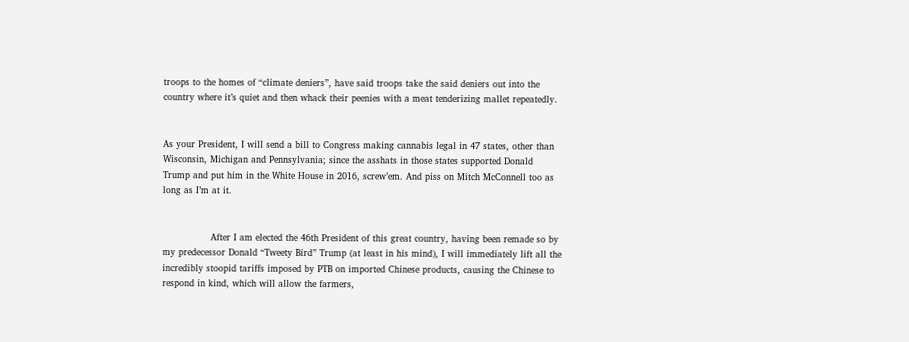troops to the homes of “climate deniers”, have said troops take the said deniers out into the country where it’s quiet and then whack their peenies with a meat tenderizing mallet repeatedly.


As your President, I will send a bill to Congress making cannabis legal in 47 states, other than Wisconsin, Michigan and Pennsylvania; since the asshats in those states supported Donald Trump and put him in the White House in 2016, screw’em. And piss on Mitch McConnell too as long as I’m at it.


                After I am elected the 46th President of this great country, having been remade so by my predecessor Donald “Tweety Bird” Trump (at least in his mind), I will immediately lift all the incredibly stoopid tariffs imposed by PTB on imported Chinese products, causing the Chinese to respond in kind, which will allow the farmers,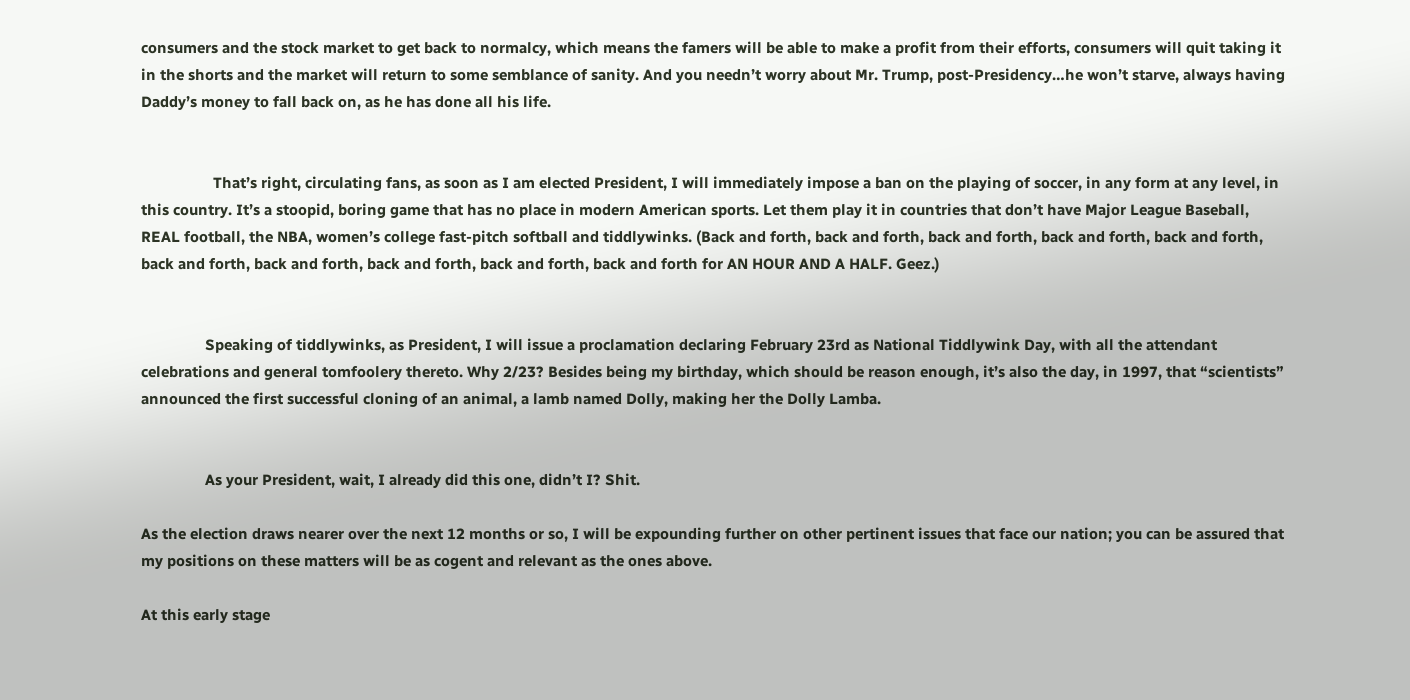consumers and the stock market to get back to normalcy, which means the famers will be able to make a profit from their efforts, consumers will quit taking it in the shorts and the market will return to some semblance of sanity. And you needn’t worry about Mr. Trump, post-Presidency…he won’t starve, always having Daddy’s money to fall back on, as he has done all his life.


                  That’s right, circulating fans, as soon as I am elected President, I will immediately impose a ban on the playing of soccer, in any form at any level, in this country. It’s a stoopid, boring game that has no place in modern American sports. Let them play it in countries that don’t have Major League Baseball, REAL football, the NBA, women’s college fast-pitch softball and tiddlywinks. (Back and forth, back and forth, back and forth, back and forth, back and forth, back and forth, back and forth, back and forth, back and forth, back and forth for AN HOUR AND A HALF. Geez.)


                Speaking of tiddlywinks, as President, I will issue a proclamation declaring February 23rd as National Tiddlywink Day, with all the attendant celebrations and general tomfoolery thereto. Why 2/23? Besides being my birthday, which should be reason enough, it’s also the day, in 1997, that “scientists” announced the first successful cloning of an animal, a lamb named Dolly, making her the Dolly Lamba.


                As your President, wait, I already did this one, didn’t I? Shit.

As the election draws nearer over the next 12 months or so, I will be expounding further on other pertinent issues that face our nation; you can be assured that my positions on these matters will be as cogent and relevant as the ones above.

At this early stage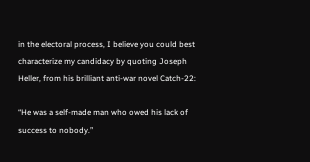in the electoral process, I believe you could best characterize my candidacy by quoting Joseph Heller, from his brilliant anti-war novel Catch-22:

“He was a self-made man who owed his lack of success to nobody.”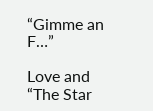“Gimme an F…”

Love and “The Star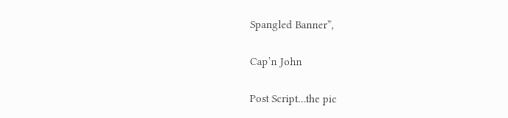Spangled Banner”,

Cap’n John

Post Script…the pic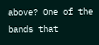above? One of the bands that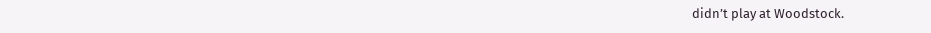didn’t play at Woodstock.